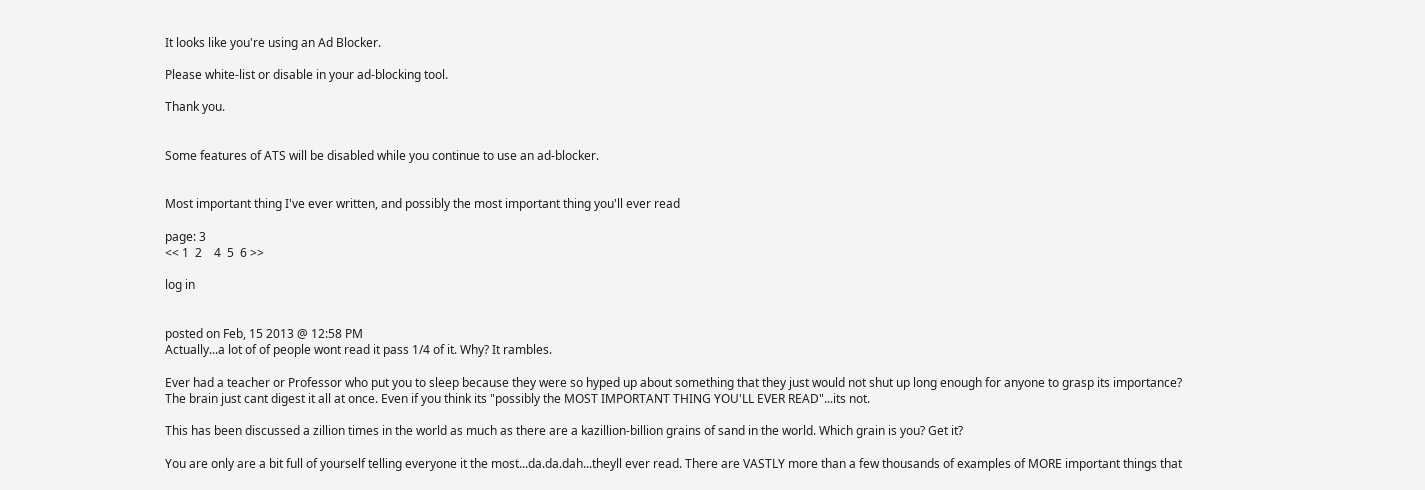It looks like you're using an Ad Blocker.

Please white-list or disable in your ad-blocking tool.

Thank you.


Some features of ATS will be disabled while you continue to use an ad-blocker.


Most important thing I've ever written, and possibly the most important thing you'll ever read

page: 3
<< 1  2    4  5  6 >>

log in


posted on Feb, 15 2013 @ 12:58 PM
Actually...a lot of of people wont read it pass 1/4 of it. Why? It rambles.

Ever had a teacher or Professor who put you to sleep because they were so hyped up about something that they just would not shut up long enough for anyone to grasp its importance? The brain just cant digest it all at once. Even if you think its "possibly the MOST IMPORTANT THING YOU'LL EVER READ"...its not.

This has been discussed a zillion times in the world as much as there are a kazillion-billion grains of sand in the world. Which grain is you? Get it?

You are only are a bit full of yourself telling everyone it the most...da.da.dah...theyll ever read. There are VASTLY more than a few thousands of examples of MORE important things that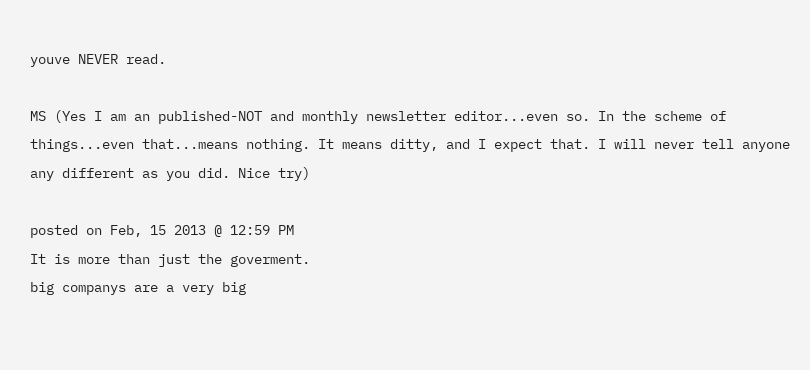youve NEVER read.

MS (Yes I am an published-NOT and monthly newsletter editor...even so. In the scheme of things...even that...means nothing. It means ditty, and I expect that. I will never tell anyone any different as you did. Nice try)

posted on Feb, 15 2013 @ 12:59 PM
It is more than just the goverment.
big companys are a very big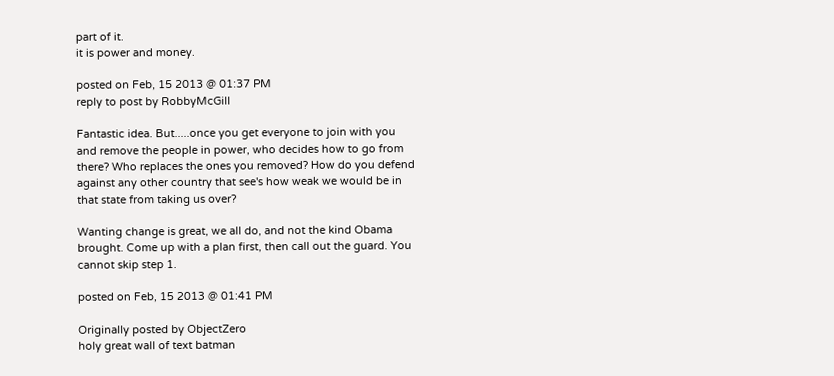part of it.
it is power and money.

posted on Feb, 15 2013 @ 01:37 PM
reply to post by RobbyMcGill

Fantastic idea. But.....once you get everyone to join with you and remove the people in power, who decides how to go from there? Who replaces the ones you removed? How do you defend against any other country that see's how weak we would be in that state from taking us over?

Wanting change is great, we all do, and not the kind Obama brought. Come up with a plan first, then call out the guard. You cannot skip step 1.

posted on Feb, 15 2013 @ 01:41 PM

Originally posted by ObjectZero
holy great wall of text batman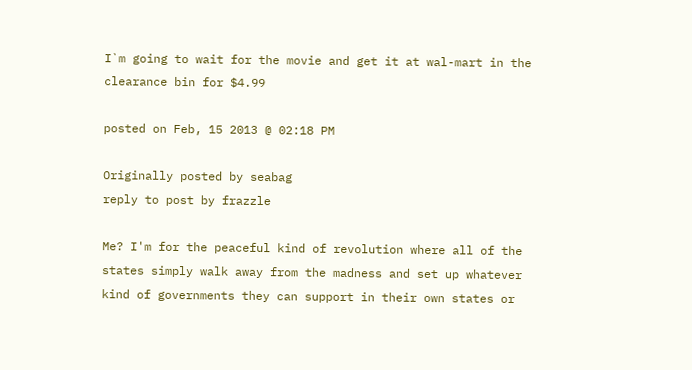I`m going to wait for the movie and get it at wal-mart in the clearance bin for $4.99

posted on Feb, 15 2013 @ 02:18 PM

Originally posted by seabag
reply to post by frazzle

Me? I'm for the peaceful kind of revolution where all of the states simply walk away from the madness and set up whatever kind of governments they can support in their own states or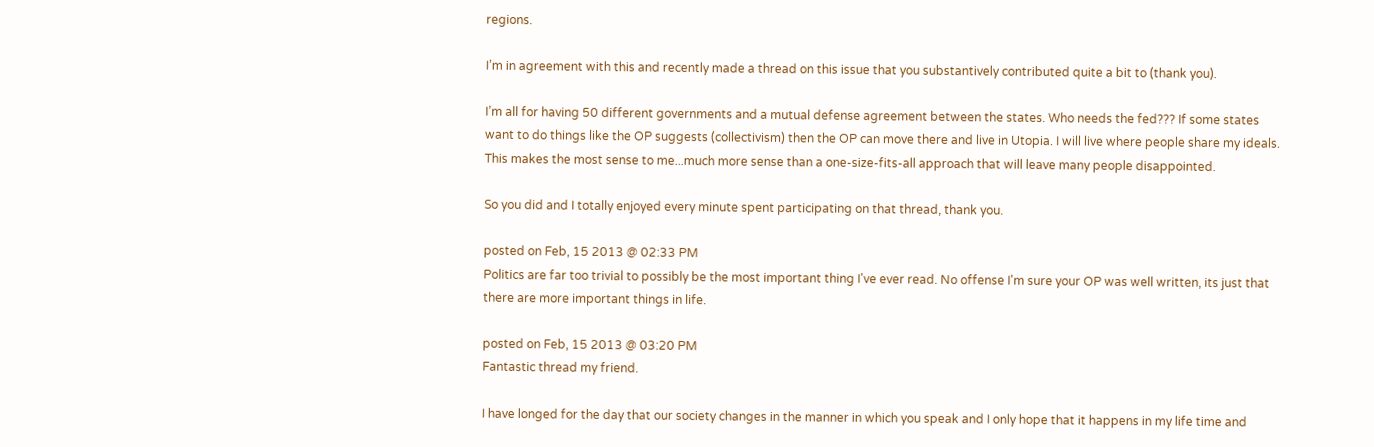regions.

I’m in agreement with this and recently made a thread on this issue that you substantively contributed quite a bit to (thank you).

I’m all for having 50 different governments and a mutual defense agreement between the states. Who needs the fed??? If some states want to do things like the OP suggests (collectivism) then the OP can move there and live in Utopia. I will live where people share my ideals. This makes the most sense to me...much more sense than a one-size-fits-all approach that will leave many people disappointed.

So you did and I totally enjoyed every minute spent participating on that thread, thank you.

posted on Feb, 15 2013 @ 02:33 PM
Politics are far too trivial to possibly be the most important thing I've ever read. No offense I'm sure your OP was well written, its just that there are more important things in life.

posted on Feb, 15 2013 @ 03:20 PM
Fantastic thread my friend.

I have longed for the day that our society changes in the manner in which you speak and I only hope that it happens in my life time and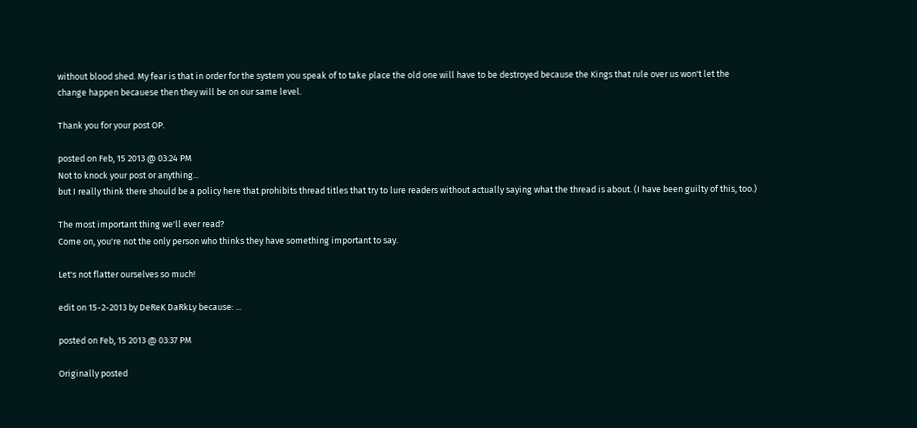without blood shed. My fear is that in order for the system you speak of to take place the old one will have to be destroyed because the Kings that rule over us won't let the change happen becauese then they will be on our same level.

Thank you for your post OP.

posted on Feb, 15 2013 @ 03:24 PM
Not to knock your post or anything...
but I really think there should be a policy here that prohibits thread titles that try to lure readers without actually saying what the thread is about. (I have been guilty of this, too.)

The most important thing we'll ever read?
Come on, you're not the only person who thinks they have something important to say.

Let's not flatter ourselves so much!

edit on 15-2-2013 by DeReK DaRkLy because: ...

posted on Feb, 15 2013 @ 03:37 PM

Originally posted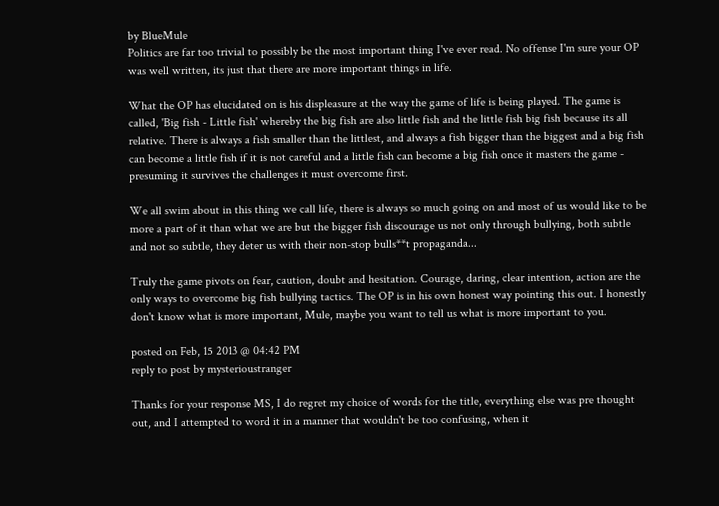by BlueMule
Politics are far too trivial to possibly be the most important thing I've ever read. No offense I'm sure your OP was well written, its just that there are more important things in life.

What the OP has elucidated on is his displeasure at the way the game of life is being played. The game is called, 'Big fish - Little fish' whereby the big fish are also little fish and the little fish big fish because its all relative. There is always a fish smaller than the littlest, and always a fish bigger than the biggest and a big fish can become a little fish if it is not careful and a little fish can become a big fish once it masters the game - presuming it survives the challenges it must overcome first.

We all swim about in this thing we call life, there is always so much going on and most of us would like to be more a part of it than what we are but the bigger fish discourage us not only through bullying, both subtle and not so subtle, they deter us with their non-stop bulls**t propaganda...

Truly the game pivots on fear, caution, doubt and hesitation. Courage, daring, clear intention, action are the only ways to overcome big fish bullying tactics. The OP is in his own honest way pointing this out. I honestly don't know what is more important, Mule, maybe you want to tell us what is more important to you.

posted on Feb, 15 2013 @ 04:42 PM
reply to post by mysterioustranger

Thanks for your response MS, I do regret my choice of words for the title, everything else was pre thought out, and I attempted to word it in a manner that wouldn't be too confusing, when it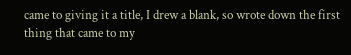came to giving it a title, I drew a blank, so wrote down the first thing that came to my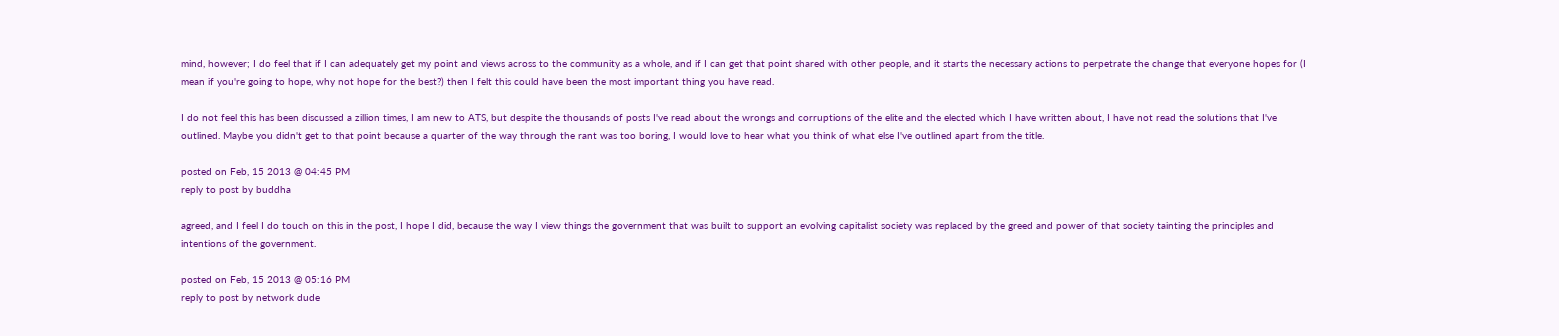mind, however; I do feel that if I can adequately get my point and views across to the community as a whole, and if I can get that point shared with other people, and it starts the necessary actions to perpetrate the change that everyone hopes for (I mean if you're going to hope, why not hope for the best?) then I felt this could have been the most important thing you have read.

I do not feel this has been discussed a zillion times, I am new to ATS, but despite the thousands of posts I've read about the wrongs and corruptions of the elite and the elected which I have written about, I have not read the solutions that I've outlined. Maybe you didn't get to that point because a quarter of the way through the rant was too boring, I would love to hear what you think of what else I've outlined apart from the title.

posted on Feb, 15 2013 @ 04:45 PM
reply to post by buddha

agreed, and I feel I do touch on this in the post, I hope I did, because the way I view things the government that was built to support an evolving capitalist society was replaced by the greed and power of that society tainting the principles and intentions of the government.

posted on Feb, 15 2013 @ 05:16 PM
reply to post by network dude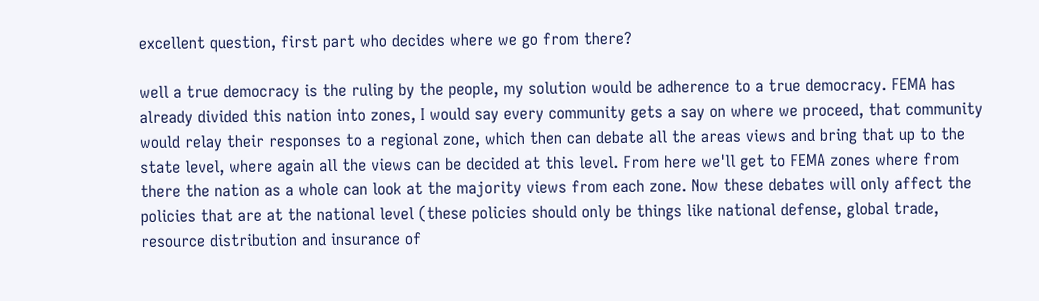excellent question, first part who decides where we go from there?

well a true democracy is the ruling by the people, my solution would be adherence to a true democracy. FEMA has already divided this nation into zones, I would say every community gets a say on where we proceed, that community would relay their responses to a regional zone, which then can debate all the areas views and bring that up to the state level, where again all the views can be decided at this level. From here we'll get to FEMA zones where from there the nation as a whole can look at the majority views from each zone. Now these debates will only affect the policies that are at the national level (these policies should only be things like national defense, global trade, resource distribution and insurance of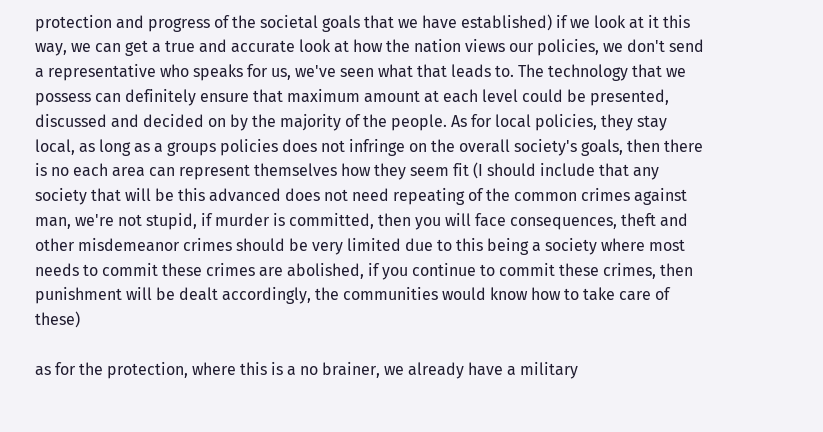protection and progress of the societal goals that we have established) if we look at it this way, we can get a true and accurate look at how the nation views our policies, we don't send a representative who speaks for us, we've seen what that leads to. The technology that we possess can definitely ensure that maximum amount at each level could be presented, discussed and decided on by the majority of the people. As for local policies, they stay local, as long as a groups policies does not infringe on the overall society's goals, then there is no each area can represent themselves how they seem fit (I should include that any society that will be this advanced does not need repeating of the common crimes against man, we're not stupid, if murder is committed, then you will face consequences, theft and other misdemeanor crimes should be very limited due to this being a society where most needs to commit these crimes are abolished, if you continue to commit these crimes, then punishment will be dealt accordingly, the communities would know how to take care of these)

as for the protection, where this is a no brainer, we already have a military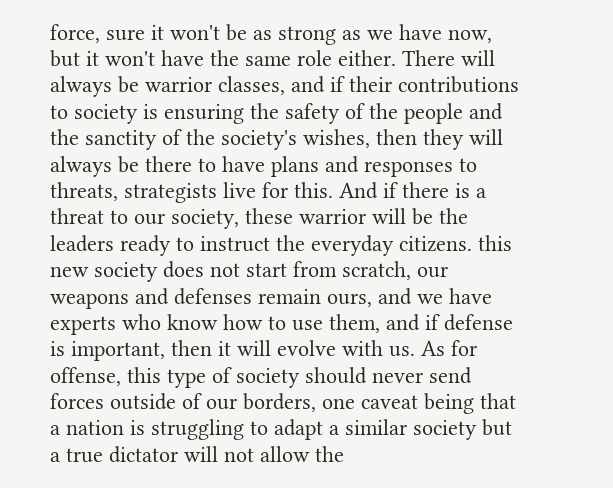force, sure it won't be as strong as we have now, but it won't have the same role either. There will always be warrior classes, and if their contributions to society is ensuring the safety of the people and the sanctity of the society's wishes, then they will always be there to have plans and responses to threats, strategists live for this. And if there is a threat to our society, these warrior will be the leaders ready to instruct the everyday citizens. this new society does not start from scratch, our weapons and defenses remain ours, and we have experts who know how to use them, and if defense is important, then it will evolve with us. As for offense, this type of society should never send forces outside of our borders, one caveat being that a nation is struggling to adapt a similar society but a true dictator will not allow the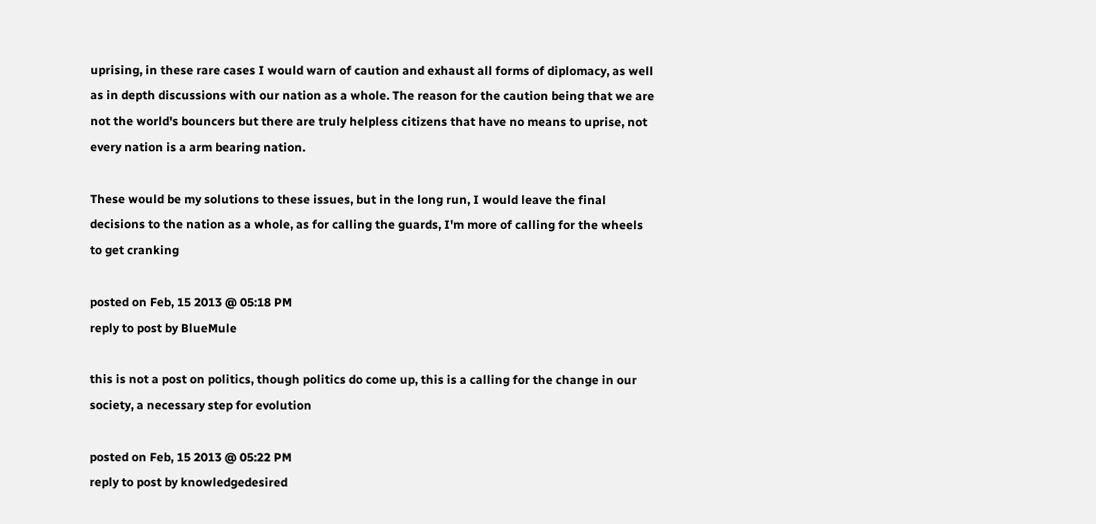uprising, in these rare cases I would warn of caution and exhaust all forms of diplomacy, as well as in depth discussions with our nation as a whole. The reason for the caution being that we are not the world's bouncers but there are truly helpless citizens that have no means to uprise, not every nation is a arm bearing nation.

These would be my solutions to these issues, but in the long run, I would leave the final decisions to the nation as a whole, as for calling the guards, I'm more of calling for the wheels to get cranking

posted on Feb, 15 2013 @ 05:18 PM
reply to post by BlueMule

this is not a post on politics, though politics do come up, this is a calling for the change in our society, a necessary step for evolution

posted on Feb, 15 2013 @ 05:22 PM
reply to post by knowledgedesired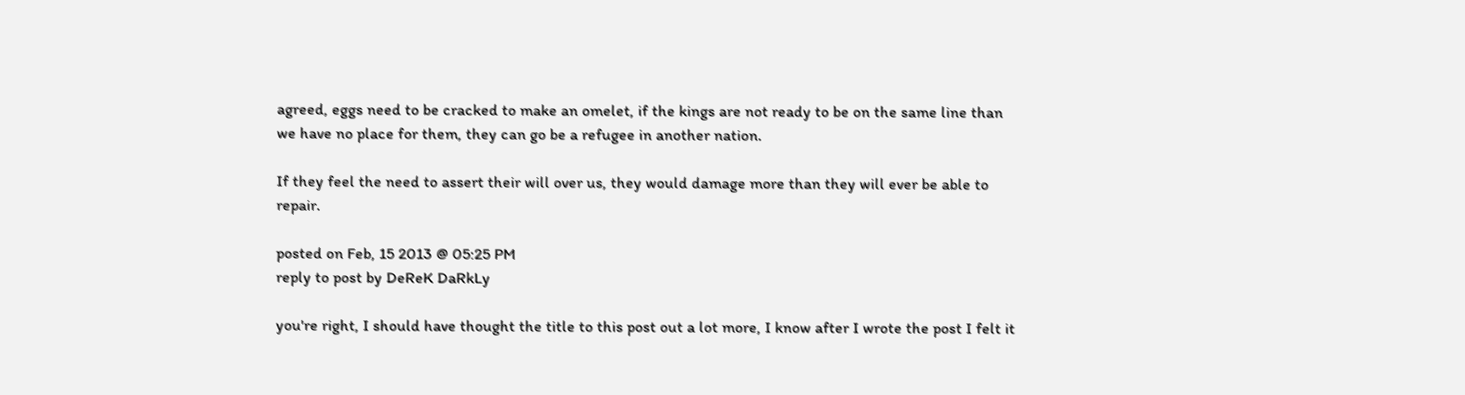agreed, eggs need to be cracked to make an omelet, if the kings are not ready to be on the same line than we have no place for them, they can go be a refugee in another nation.

If they feel the need to assert their will over us, they would damage more than they will ever be able to repair.

posted on Feb, 15 2013 @ 05:25 PM
reply to post by DeReK DaRkLy

you're right, I should have thought the title to this post out a lot more, I know after I wrote the post I felt it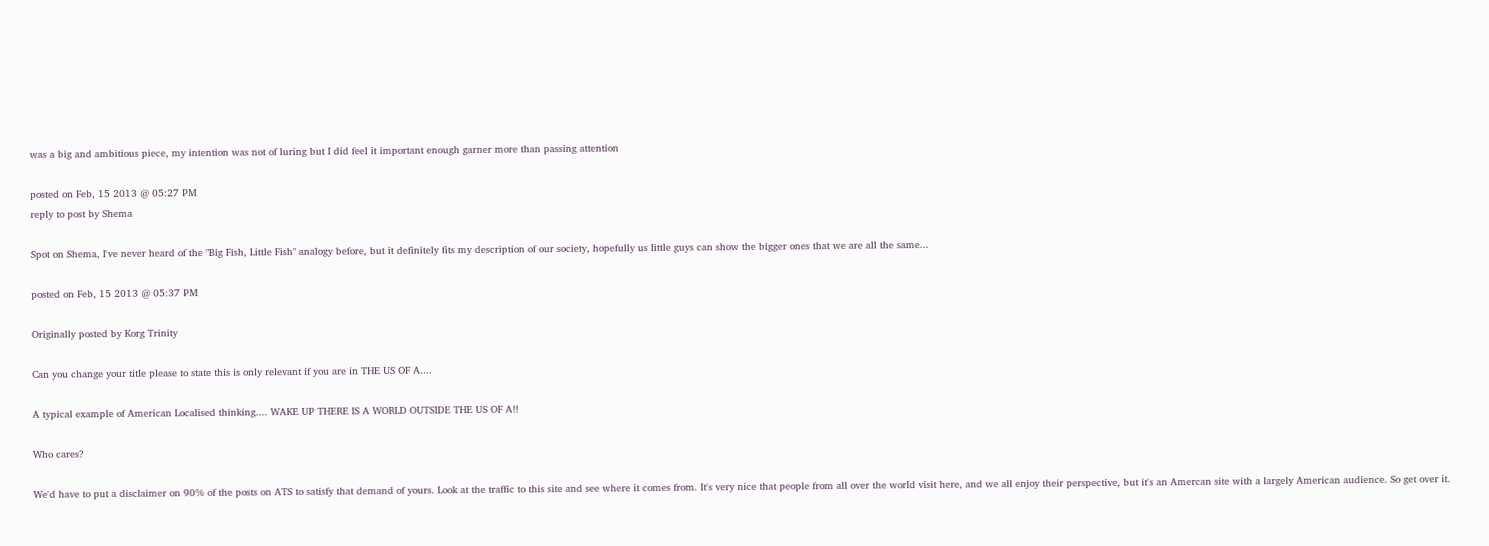was a big and ambitious piece, my intention was not of luring but I did feel it important enough garner more than passing attention

posted on Feb, 15 2013 @ 05:27 PM
reply to post by Shema

Spot on Shema, I've never heard of the "Big Fish, Little Fish" analogy before, but it definitely fits my description of our society, hopefully us little guys can show the bigger ones that we are all the same...

posted on Feb, 15 2013 @ 05:37 PM

Originally posted by Korg Trinity

Can you change your title please to state this is only relevant if you are in THE US OF A....

A typical example of American Localised thinking.... WAKE UP THERE IS A WORLD OUTSIDE THE US OF A!!

Who cares?

We'd have to put a disclaimer on 90% of the posts on ATS to satisfy that demand of yours. Look at the traffic to this site and see where it comes from. It's very nice that people from all over the world visit here, and we all enjoy their perspective, but it's an Amercan site with a largely American audience. So get over it.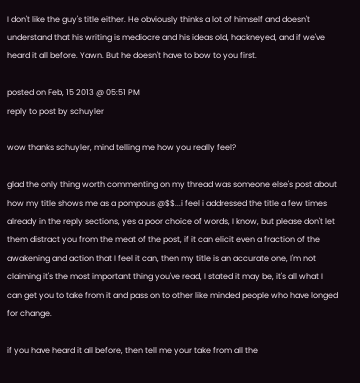I don't like the guy's title either. He obviously thinks a lot of himself and doesn't understand that his writing is mediocre and his ideas old, hackneyed, and if we've heard it all before. Yawn. But he doesn't have to bow to you first.

posted on Feb, 15 2013 @ 05:51 PM
reply to post by schuyler

wow thanks schuyler, mind telling me how you really feel?

glad the only thing worth commenting on my thread was someone else's post about how my title shows me as a pompous @$$...i feel i addressed the title a few times already in the reply sections, yes a poor choice of words, I know, but please don't let them distract you from the meat of the post, if it can elicit even a fraction of the awakening and action that I feel it can, then my title is an accurate one, I'm not claiming it's the most important thing you've read, I stated it may be, it's all what I can get you to take from it and pass on to other like minded people who have longed for change.

if you have heard it all before, then tell me your take from all the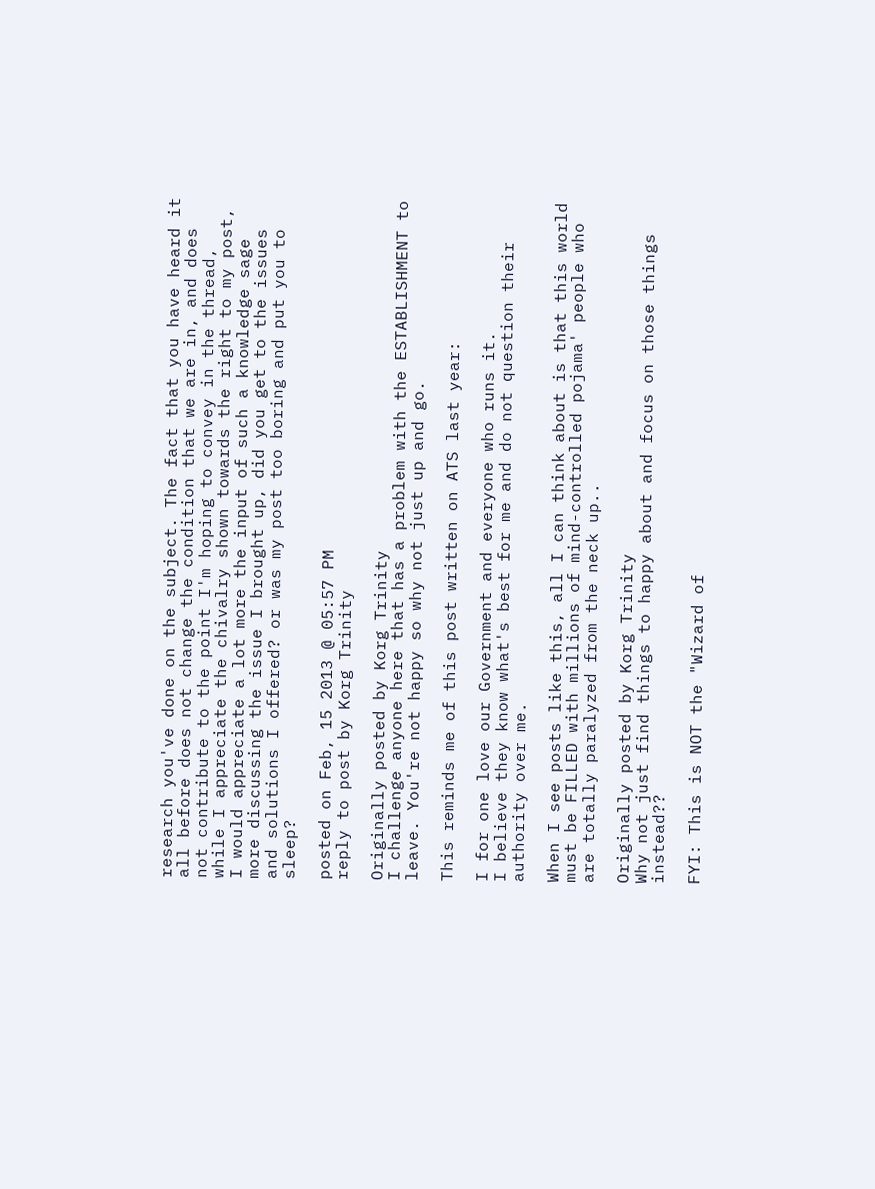research you've done on the subject. The fact that you have heard it all before does not change the condition that we are in, and does not contribute to the point I'm hoping to convey in the thread, while I appreciate the chivalry shown towards the right to my post, I would appreciate a lot more the input of such a knowledge sage more discussing the issue I brought up, did you get to the issues and solutions I offered? or was my post too boring and put you to sleep?

posted on Feb, 15 2013 @ 05:57 PM
reply to post by Korg Trinity

Originally posted by Korg Trinity
I challenge anyone here that has a problem with the ESTABLISHMENT to leave. You're not happy so why not just up and go.

This reminds me of this post written on ATS last year:

I for one love our Government and everyone who runs it.
I believe they know what's best for me and do not question their authority over me.

When I see posts like this, all I can think about is that this world must be FILLED with millions of mind-controlled pojama' people who are totally paralyzed from the neck up..

Originally posted by Korg Trinity
Why not just find things to happy about and focus on those things instead??

FYI: This is NOT the "Wizard of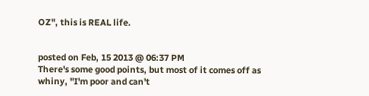OZ", this is REAL life.


posted on Feb, 15 2013 @ 06:37 PM
There's some good points, but most of it comes off as whiny, "I'm poor and can't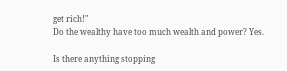get rich!"
Do the wealthy have too much wealth and power? Yes.

Is there anything stopping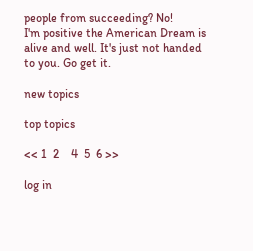people from succeeding? No!
I'm positive the American Dream is alive and well. It's just not handed to you. Go get it.

new topics

top topics

<< 1  2    4  5  6 >>

log in